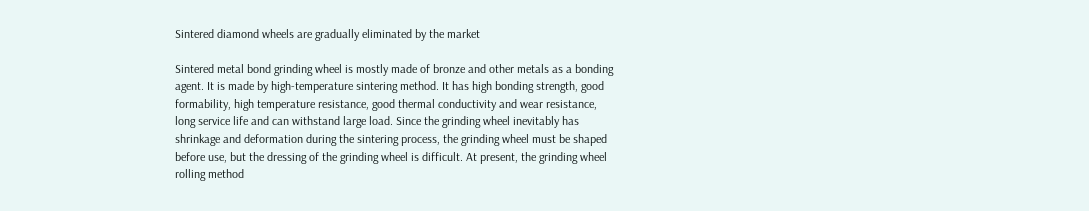Sintered diamond wheels are gradually eliminated by the market

Sintered metal bond grinding wheel is mostly made of bronze and other metals as a bonding agent. It is made by high-temperature sintering method. It has high bonding strength, good formability, high temperature resistance, good thermal conductivity and wear resistance, long service life and can withstand large load. Since the grinding wheel inevitably has shrinkage and deformation during the sintering process, the grinding wheel must be shaped before use, but the dressing of the grinding wheel is difficult. At present, the grinding wheel rolling method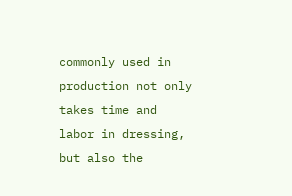commonly used in production not only takes time and labor in dressing, but also the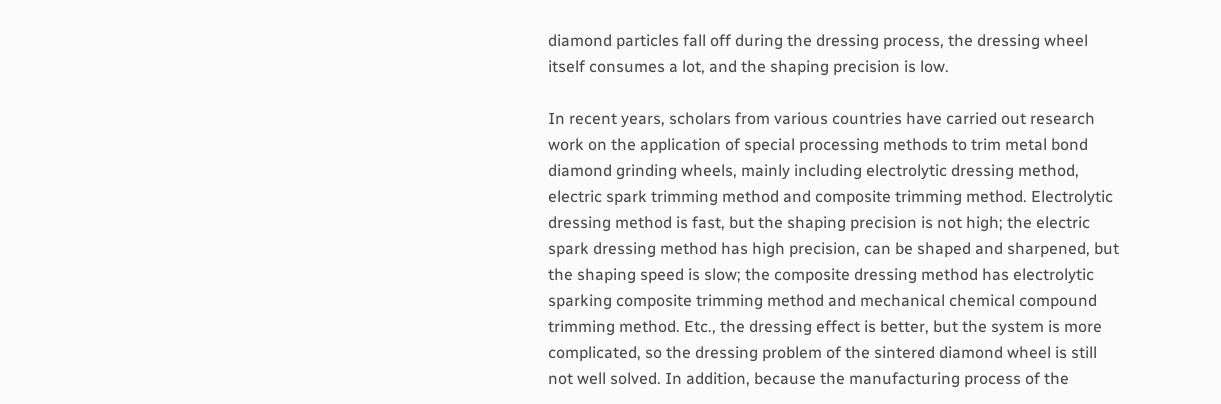diamond particles fall off during the dressing process, the dressing wheel itself consumes a lot, and the shaping precision is low.

In recent years, scholars from various countries have carried out research work on the application of special processing methods to trim metal bond diamond grinding wheels, mainly including electrolytic dressing method, electric spark trimming method and composite trimming method. Electrolytic dressing method is fast, but the shaping precision is not high; the electric spark dressing method has high precision, can be shaped and sharpened, but the shaping speed is slow; the composite dressing method has electrolytic sparking composite trimming method and mechanical chemical compound trimming method. Etc., the dressing effect is better, but the system is more complicated, so the dressing problem of the sintered diamond wheel is still not well solved. In addition, because the manufacturing process of the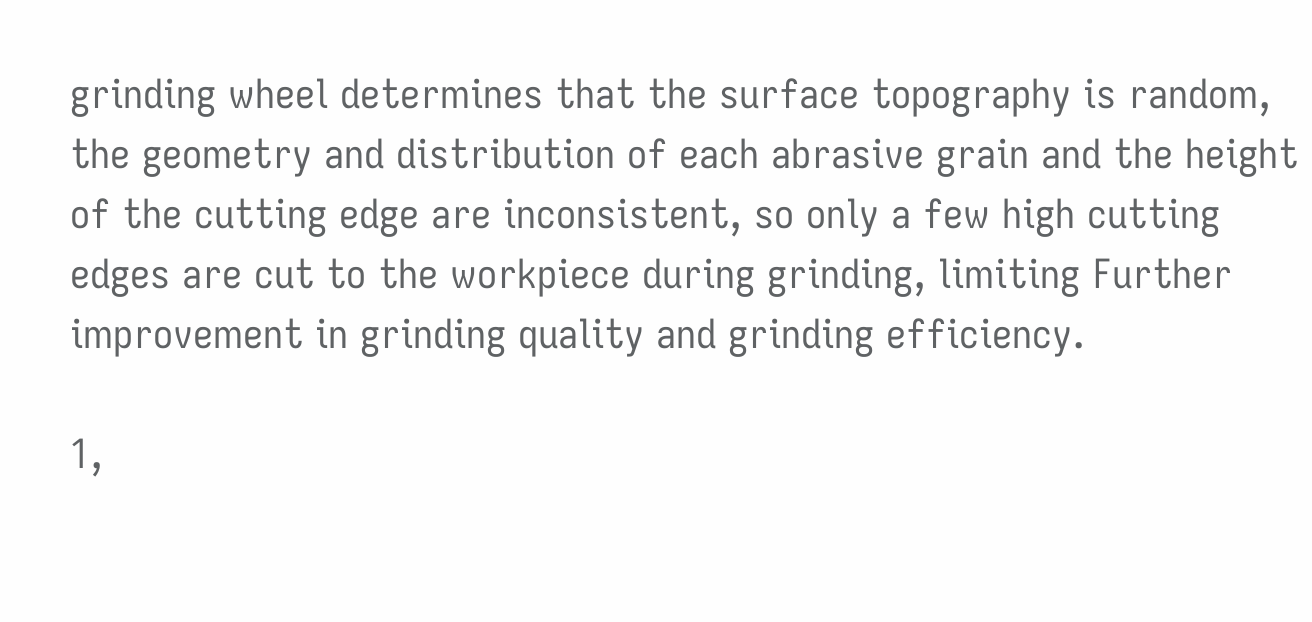grinding wheel determines that the surface topography is random, the geometry and distribution of each abrasive grain and the height of the cutting edge are inconsistent, so only a few high cutting edges are cut to the workpiece during grinding, limiting Further improvement in grinding quality and grinding efficiency.

1,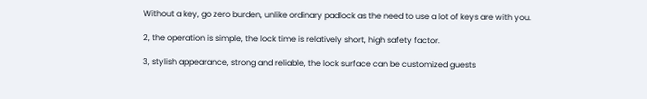Without a key, go zero burden, unlike ordinary padlock as the need to use a lot of keys are with you.

2, the operation is simple, the lock time is relatively short, high safety factor.

3, stylish appearance, strong and reliable, the lock surface can be customized guests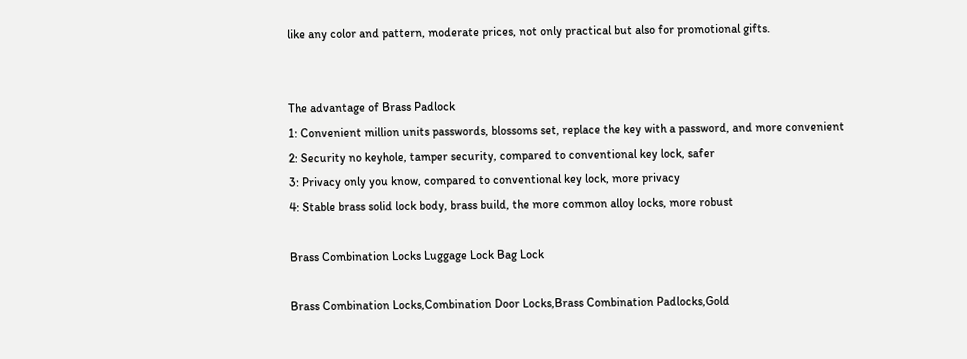like any color and pattern, moderate prices, not only practical but also for promotional gifts.


The advantage of Brass Padlock
1: Convenient million units passwords, blossoms set, replace the key with a password, and more convenient
2: Security no keyhole, tamper security, compared to conventional key lock, safer
3: Privacy only you know, compared to conventional key lock, more privacy
4: Stable brass solid lock body, brass build, the more common alloy locks, more robust

Brass Combination Locks Luggage Lock Bag Lock

Brass Combination Locks,Combination Door Locks,Brass Combination Padlocks,Gold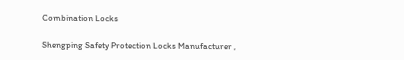Combination Locks

Shengping Safety Protection Locks Manufacturer ,